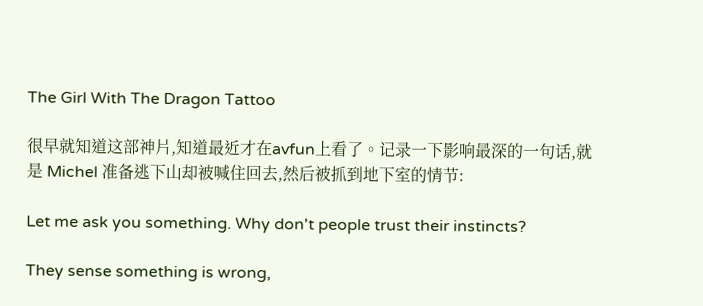The Girl With The Dragon Tattoo

很早就知道这部神片,知道最近才在avfun上看了。记录一下影响最深的一句话,就是 Michel 准备逃下山却被喊住回去,然后被抓到地下室的情节:

Let me ask you something. Why don't people trust their instincts?

They sense something is wrong,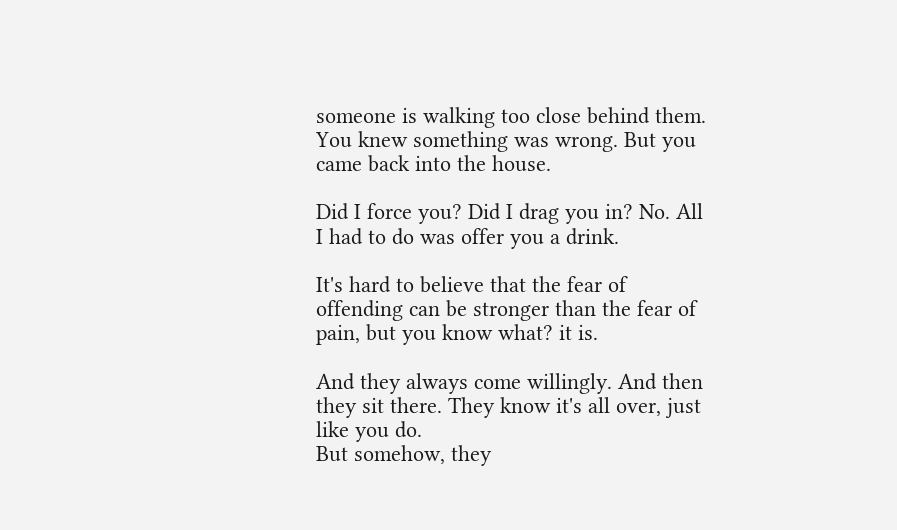someone is walking too close behind them. You knew something was wrong. But you came back into the house.

Did I force you? Did I drag you in? No. All I had to do was offer you a drink.

It's hard to believe that the fear of offending can be stronger than the fear of pain, but you know what? it is.

And they always come willingly. And then they sit there. They know it's all over, just like you do.
But somehow, they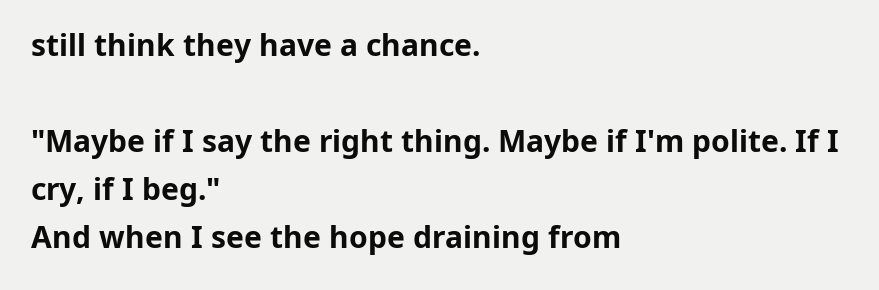still think they have a chance.

"Maybe if I say the right thing. Maybe if I'm polite. If I cry, if I beg."
And when I see the hope draining from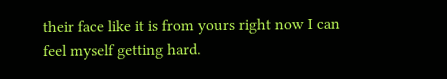their face like it is from yours right now I can feel myself getting hard.